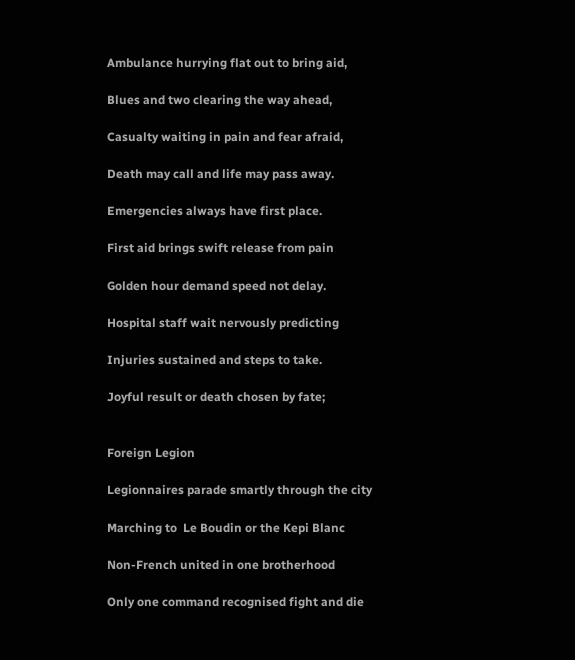Ambulance hurrying flat out to bring aid,

Blues and two clearing the way ahead,

Casualty waiting in pain and fear afraid,

Death may call and life may pass away.

Emergencies always have first place.

First aid brings swift release from pain

Golden hour demand speed not delay.

Hospital staff wait nervously predicting

Injuries sustained and steps to take.

Joyful result or death chosen by fate;


Foreign Legion

Legionnaires parade smartly through the city

Marching to  Le Boudin or the Kepi Blanc

Non-French united in one brotherhood

Only one command recognised fight and die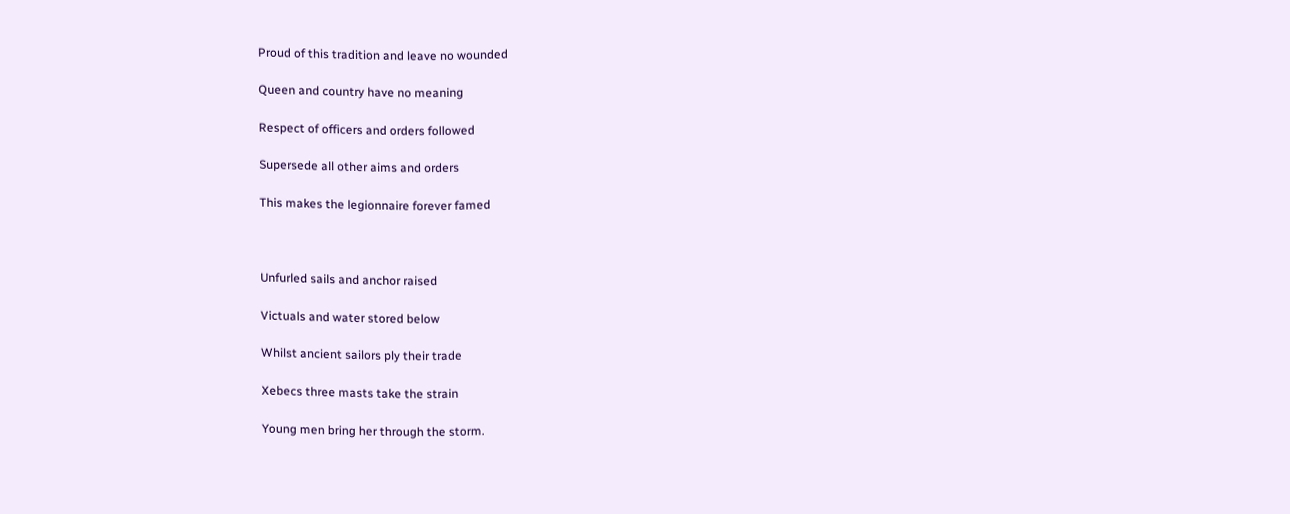Proud of this tradition and leave no wounded

Queen and country have no meaning

Respect of officers and orders followed

Supersede all other aims and orders

This makes the legionnaire forever famed



Unfurled sails and anchor raised

Victuals and water stored below

Whilst ancient sailors ply their trade

Xebecs three masts take the strain

Young men bring her through the storm.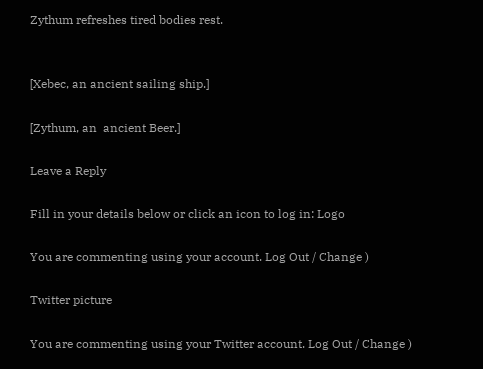Zythum refreshes tired bodies rest.


[Xebec, an ancient sailing ship.]

[Zythum, an  ancient Beer.]

Leave a Reply

Fill in your details below or click an icon to log in: Logo

You are commenting using your account. Log Out / Change )

Twitter picture

You are commenting using your Twitter account. Log Out / Change )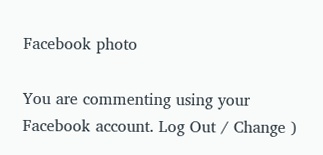Facebook photo

You are commenting using your Facebook account. Log Out / Change )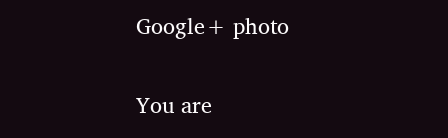Google+ photo

You are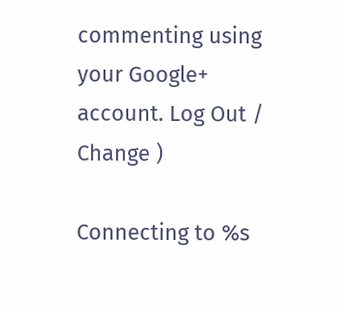commenting using your Google+ account. Log Out / Change )

Connecting to %s